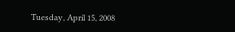Tuesday, April 15, 2008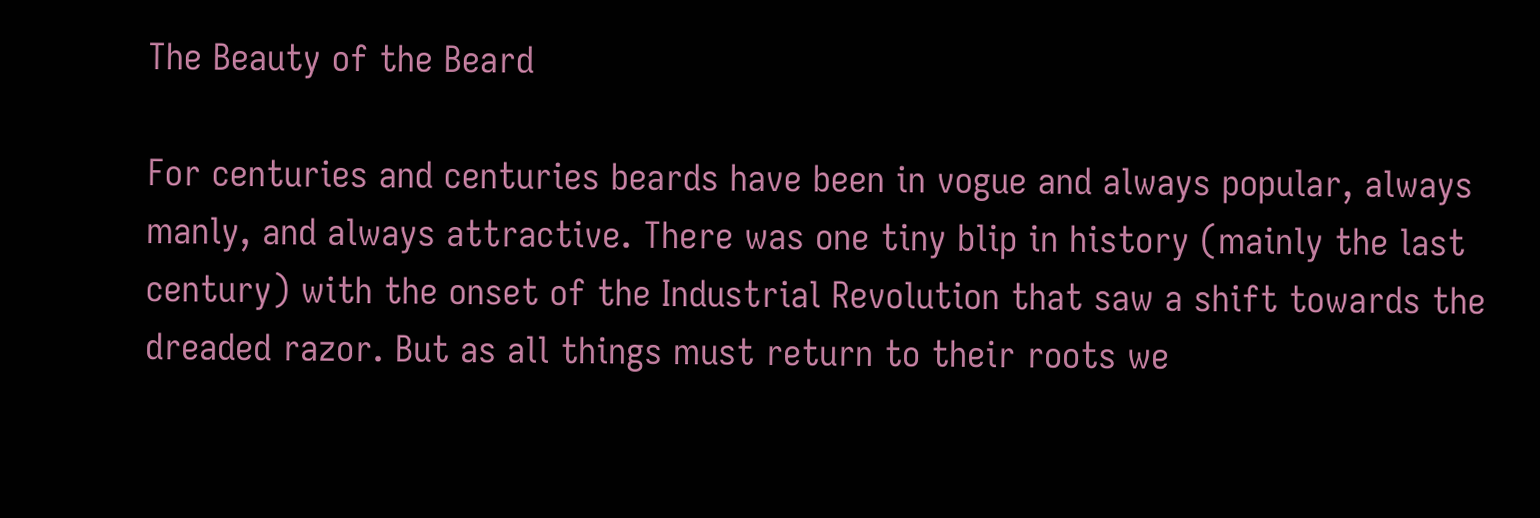The Beauty of the Beard

For centuries and centuries beards have been in vogue and always popular, always manly, and always attractive. There was one tiny blip in history (mainly the last century) with the onset of the Industrial Revolution that saw a shift towards the dreaded razor. But as all things must return to their roots we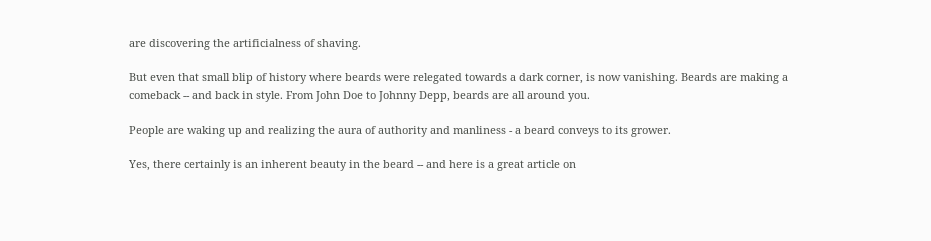are discovering the artificialness of shaving.

But even that small blip of history where beards were relegated towards a dark corner, is now vanishing. Beards are making a comeback -- and back in style. From John Doe to Johnny Depp, beards are all around you.

People are waking up and realizing the aura of authority and manliness - a beard conveys to its grower.

Yes, there certainly is an inherent beauty in the beard -- and here is a great article on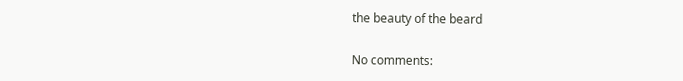the beauty of the beard

No comments: